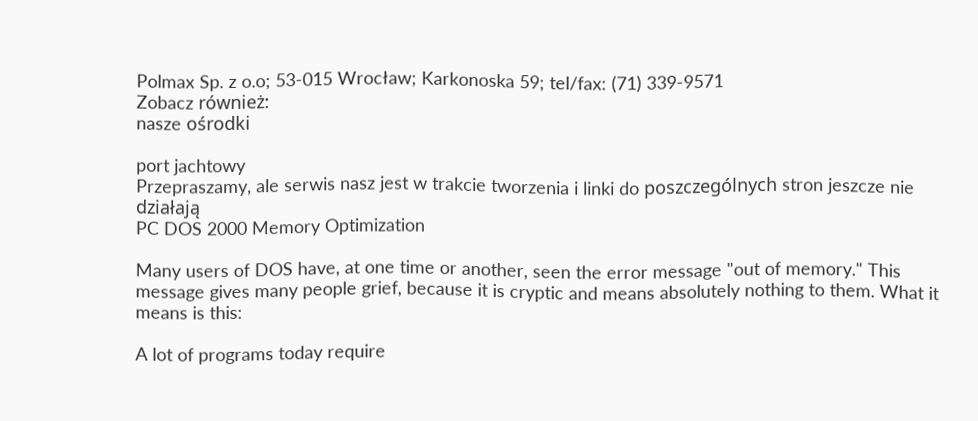Polmax Sp. z o.o; 53-015 Wrocław; Karkonoska 59; tel/fax: (71) 339-9571
Zobacz również:
nasze ośrodki

port jachtowy
Przepraszamy, ale serwis nasz jest w trakcie tworzenia i linki do poszczególnych stron jeszcze nie działają
PC DOS 2000 Memory Optimization

Many users of DOS have, at one time or another, seen the error message "out of memory." This message gives many people grief, because it is cryptic and means absolutely nothing to them. What it means is this:

A lot of programs today require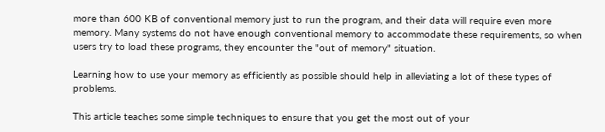more than 600 KB of conventional memory just to run the program, and their data will require even more memory. Many systems do not have enough conventional memory to accommodate these requirements, so when users try to load these programs, they encounter the "out of memory" situation.

Learning how to use your memory as efficiently as possible should help in alleviating a lot of these types of problems.

This article teaches some simple techniques to ensure that you get the most out of your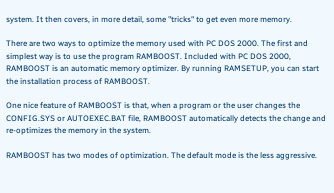system. It then covers, in more detail, some "tricks" to get even more memory.

There are two ways to optimize the memory used with PC DOS 2000. The first and simplest way is to use the program RAMBOOST. Included with PC DOS 2000, RAMBOOST is an automatic memory optimizer. By running RAMSETUP, you can start the installation process of RAMBOOST.

One nice feature of RAMBOOST is that, when a program or the user changes the CONFIG.SYS or AUTOEXEC.BAT file, RAMBOOST automatically detects the change and re-optimizes the memory in the system.

RAMBOOST has two modes of optimization. The default mode is the less aggressive.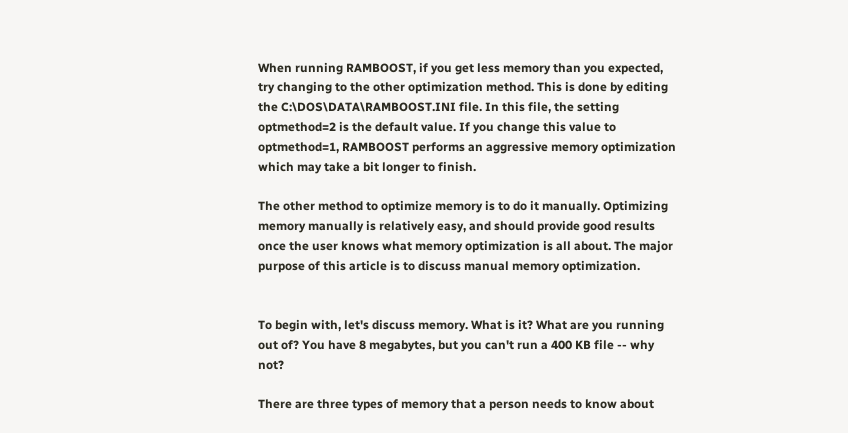When running RAMBOOST, if you get less memory than you expected, try changing to the other optimization method. This is done by editing the C:\DOS\DATA\RAMBOOST.INI file. In this file, the setting optmethod=2 is the default value. If you change this value to optmethod=1, RAMBOOST performs an aggressive memory optimization which may take a bit longer to finish.

The other method to optimize memory is to do it manually. Optimizing memory manually is relatively easy, and should provide good results once the user knows what memory optimization is all about. The major purpose of this article is to discuss manual memory optimization.


To begin with, let's discuss memory. What is it? What are you running out of? You have 8 megabytes, but you can't run a 400 KB file -- why not?

There are three types of memory that a person needs to know about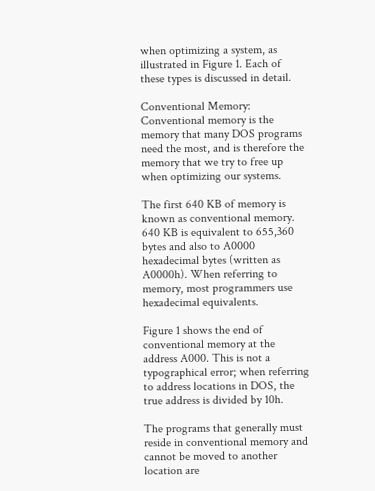when optimizing a system, as illustrated in Figure 1. Each of these types is discussed in detail.

Conventional Memory: Conventional memory is the memory that many DOS programs need the most, and is therefore the memory that we try to free up when optimizing our systems.

The first 640 KB of memory is known as conventional memory. 640 KB is equivalent to 655,360 bytes and also to A0000 hexadecimal bytes (written as A0000h). When referring to memory, most programmers use hexadecimal equivalents.

Figure 1 shows the end of conventional memory at the address A000. This is not a typographical error; when referring to address locations in DOS, the true address is divided by 10h.

The programs that generally must reside in conventional memory and cannot be moved to another location are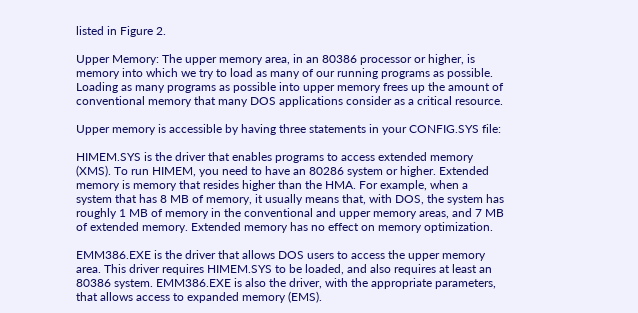listed in Figure 2.

Upper Memory: The upper memory area, in an 80386 processor or higher, is memory into which we try to load as many of our running programs as possible. Loading as many programs as possible into upper memory frees up the amount of conventional memory that many DOS applications consider as a critical resource.

Upper memory is accessible by having three statements in your CONFIG.SYS file:

HIMEM.SYS is the driver that enables programs to access extended memory (XMS). To run HIMEM, you need to have an 80286 system or higher. Extended memory is memory that resides higher than the HMA. For example, when a system that has 8 MB of memory, it usually means that, with DOS, the system has roughly 1 MB of memory in the conventional and upper memory areas, and 7 MB of extended memory. Extended memory has no effect on memory optimization.

EMM386.EXE is the driver that allows DOS users to access the upper memory area. This driver requires HIMEM.SYS to be loaded, and also requires at least an 80386 system. EMM386.EXE is also the driver, with the appropriate parameters, that allows access to expanded memory (EMS).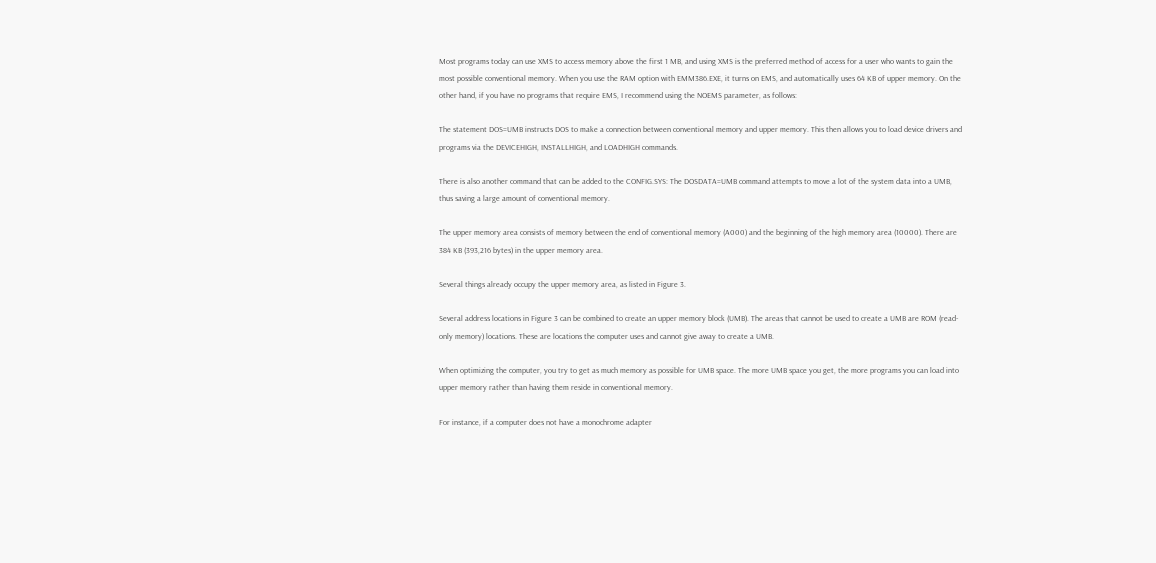Most programs today can use XMS to access memory above the first 1 MB, and using XMS is the preferred method of access for a user who wants to gain the most possible conventional memory. When you use the RAM option with EMM386.EXE, it turns on EMS, and automatically uses 64 KB of upper memory. On the other hand, if you have no programs that require EMS, I recommend using the NOEMS parameter, as follows:

The statement DOS=UMB instructs DOS to make a connection between conventional memory and upper memory. This then allows you to load device drivers and programs via the DEVICEHIGH, INSTALLHIGH, and LOADHIGH commands.

There is also another command that can be added to the CONFIG.SYS: The DOSDATA=UMB command attempts to move a lot of the system data into a UMB, thus saving a large amount of conventional memory.

The upper memory area consists of memory between the end of conventional memory (A000) and the beginning of the high memory area (10000). There are 384 KB (393,216 bytes) in the upper memory area.

Several things already occupy the upper memory area, as listed in Figure 3.

Several address locations in Figure 3 can be combined to create an upper memory block (UMB). The areas that cannot be used to create a UMB are ROM (read-only memory) locations. These are locations the computer uses and cannot give away to create a UMB.

When optimizing the computer, you try to get as much memory as possible for UMB space. The more UMB space you get, the more programs you can load into upper memory rather than having them reside in conventional memory.

For instance, if a computer does not have a monochrome adapter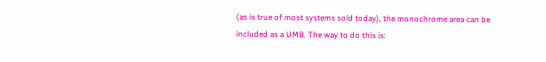(as is true of most systems sold today), the monochrome area can be included as a UMB. The way to do this is: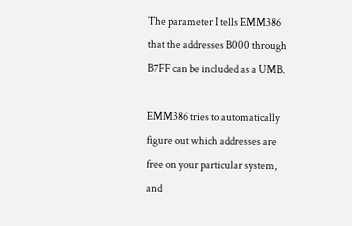The parameter I tells EMM386 that the addresses B000 through B7FF can be included as a UMB.

EMM386 tries to automatically figure out which addresses are free on your particular system, and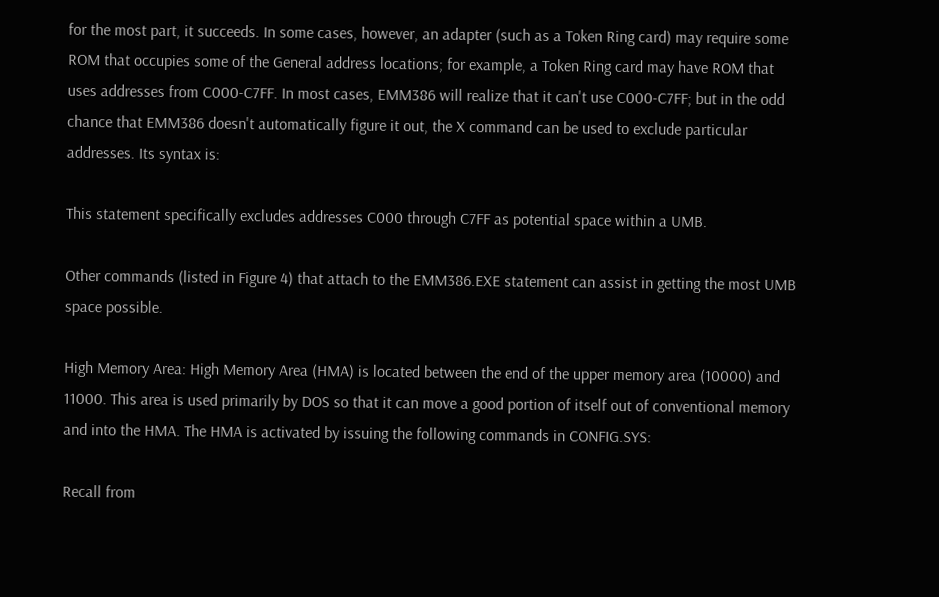for the most part, it succeeds. In some cases, however, an adapter (such as a Token Ring card) may require some ROM that occupies some of the General address locations; for example, a Token Ring card may have ROM that uses addresses from C000-C7FF. In most cases, EMM386 will realize that it can't use C000-C7FF; but in the odd chance that EMM386 doesn't automatically figure it out, the X command can be used to exclude particular addresses. Its syntax is:

This statement specifically excludes addresses C000 through C7FF as potential space within a UMB.

Other commands (listed in Figure 4) that attach to the EMM386.EXE statement can assist in getting the most UMB space possible.

High Memory Area: High Memory Area (HMA) is located between the end of the upper memory area (10000) and 11000. This area is used primarily by DOS so that it can move a good portion of itself out of conventional memory and into the HMA. The HMA is activated by issuing the following commands in CONFIG.SYS:

Recall from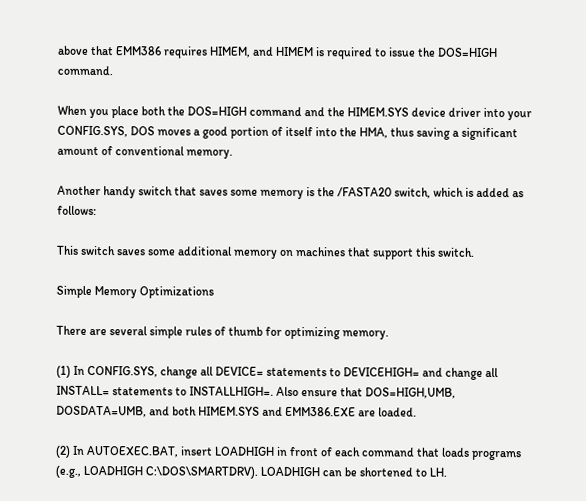above that EMM386 requires HIMEM, and HIMEM is required to issue the DOS=HIGH command.

When you place both the DOS=HIGH command and the HIMEM.SYS device driver into your CONFIG.SYS, DOS moves a good portion of itself into the HMA, thus saving a significant amount of conventional memory.

Another handy switch that saves some memory is the /FASTA20 switch, which is added as follows:

This switch saves some additional memory on machines that support this switch.

Simple Memory Optimizations

There are several simple rules of thumb for optimizing memory.

(1) In CONFIG.SYS, change all DEVICE= statements to DEVICEHIGH= and change all INSTALL= statements to INSTALLHIGH=. Also ensure that DOS=HIGH,UMB, DOSDATA=UMB, and both HIMEM.SYS and EMM386.EXE are loaded.

(2) In AUTOEXEC.BAT, insert LOADHIGH in front of each command that loads programs (e.g., LOADHIGH C:\DOS\SMARTDRV). LOADHIGH can be shortened to LH.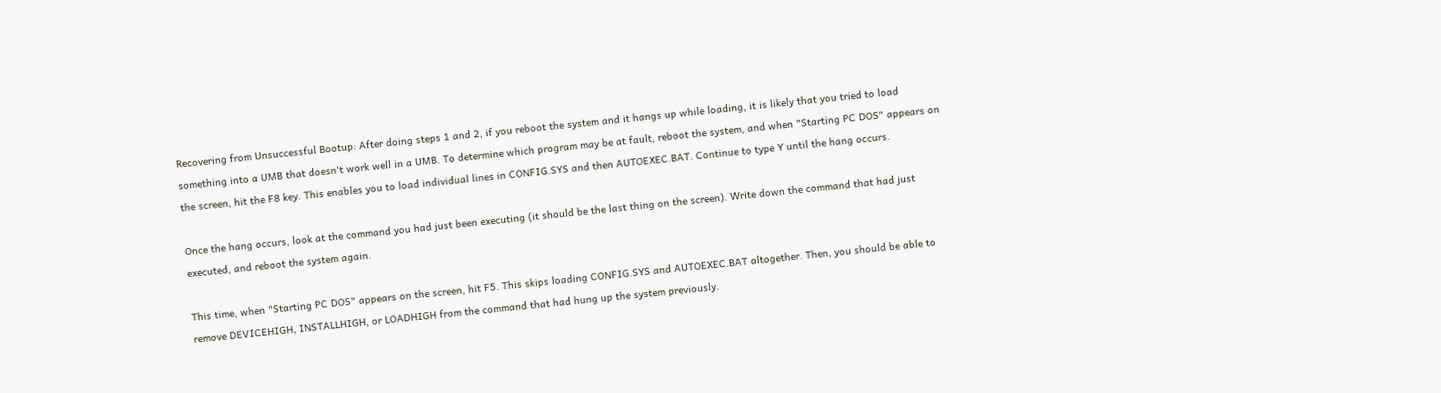Recovering from Unsuccessful Bootup: After doing steps 1 and 2, if you reboot the system and it hangs up while loading, it is likely that you tried to load something into a UMB that doesn't work well in a UMB. To determine which program may be at fault, reboot the system, and when "Starting PC DOS" appears on the screen, hit the F8 key. This enables you to load individual lines in CONFIG.SYS and then AUTOEXEC.BAT. Continue to type Y until the hang occurs.

Once the hang occurs, look at the command you had just been executing (it should be the last thing on the screen). Write down the command that had just executed, and reboot the system again.

This time, when "Starting PC DOS" appears on the screen, hit F5. This skips loading CONFIG.SYS and AUTOEXEC.BAT altogether. Then, you should be able to remove DEVICEHIGH, INSTALLHIGH, or LOADHIGH from the command that had hung up the system previously.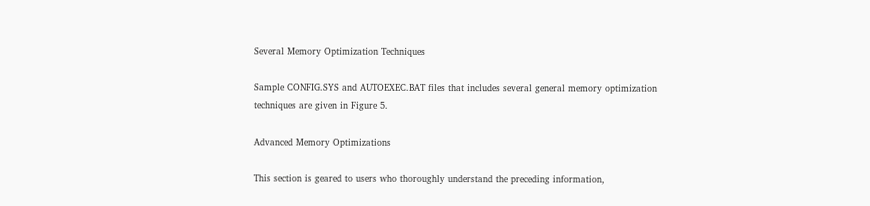Several Memory Optimization Techniques

Sample CONFIG.SYS and AUTOEXEC.BAT files that includes several general memory optimization techniques are given in Figure 5.

Advanced Memory Optimizations

This section is geared to users who thoroughly understand the preceding information,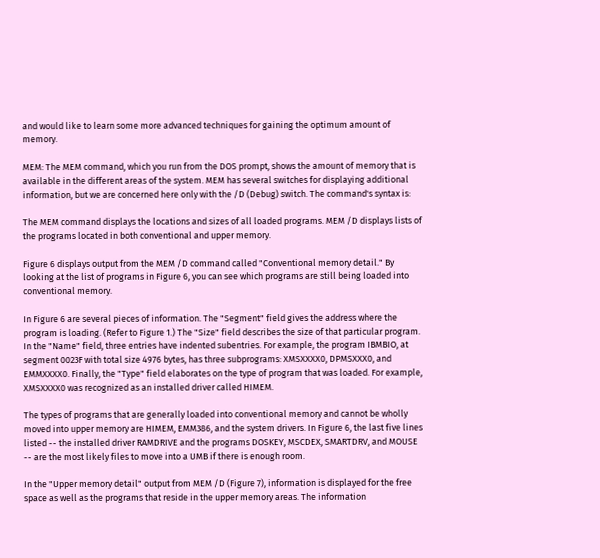and would like to learn some more advanced techniques for gaining the optimum amount of memory.

MEM: The MEM command, which you run from the DOS prompt, shows the amount of memory that is available in the different areas of the system. MEM has several switches for displaying additional information, but we are concerned here only with the /D (Debug) switch. The command's syntax is:

The MEM command displays the locations and sizes of all loaded programs. MEM /D displays lists of the programs located in both conventional and upper memory.

Figure 6 displays output from the MEM /D command called "Conventional memory detail." By looking at the list of programs in Figure 6, you can see which programs are still being loaded into conventional memory.

In Figure 6 are several pieces of information. The "Segment" field gives the address where the program is loading. (Refer to Figure 1.) The "Size" field describes the size of that particular program. In the "Name" field, three entries have indented subentries. For example, the program IBMBIO, at segment 0023F with total size 4976 bytes, has three subprograms: XMSXXXX0, DPMSXXX0, and EMMXXXX0. Finally, the "Type" field elaborates on the type of program that was loaded. For example, XMSXXXX0 was recognized as an installed driver called HIMEM.

The types of programs that are generally loaded into conventional memory and cannot be wholly moved into upper memory are HIMEM, EMM386, and the system drivers. In Figure 6, the last five lines listed -- the installed driver RAMDRIVE and the programs DOSKEY, MSCDEX, SMARTDRV, and MOUSE -- are the most likely files to move into a UMB if there is enough room.

In the "Upper memory detail" output from MEM /D (Figure 7), information is displayed for the free space as well as the programs that reside in the upper memory areas. The information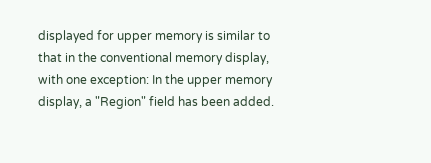displayed for upper memory is similar to that in the conventional memory display, with one exception: In the upper memory display, a "Region" field has been added.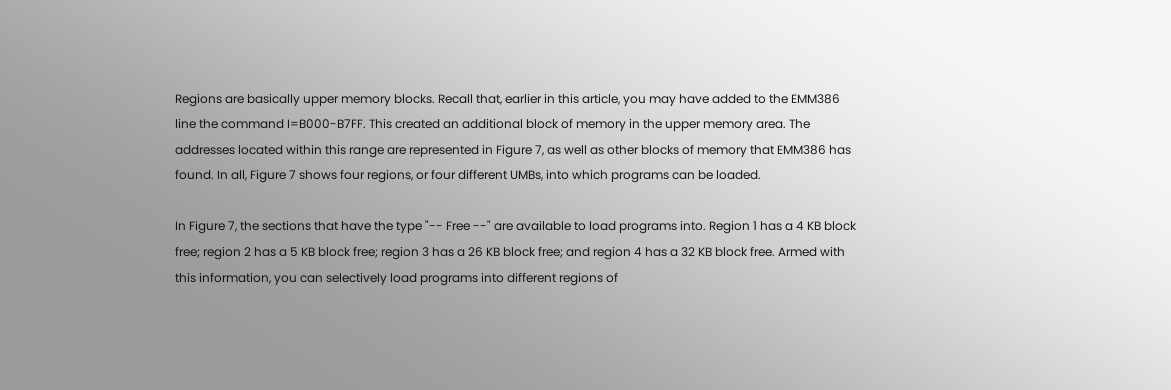Regions are basically upper memory blocks. Recall that, earlier in this article, you may have added to the EMM386 line the command I=B000-B7FF. This created an additional block of memory in the upper memory area. The addresses located within this range are represented in Figure 7, as well as other blocks of memory that EMM386 has found. In all, Figure 7 shows four regions, or four different UMBs, into which programs can be loaded.

In Figure 7, the sections that have the type "-- Free --" are available to load programs into. Region 1 has a 4 KB block free; region 2 has a 5 KB block free; region 3 has a 26 KB block free; and region 4 has a 32 KB block free. Armed with this information, you can selectively load programs into different regions of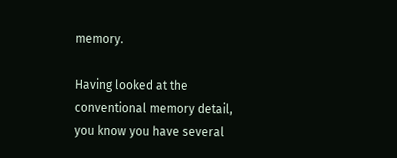memory.

Having looked at the conventional memory detail, you know you have several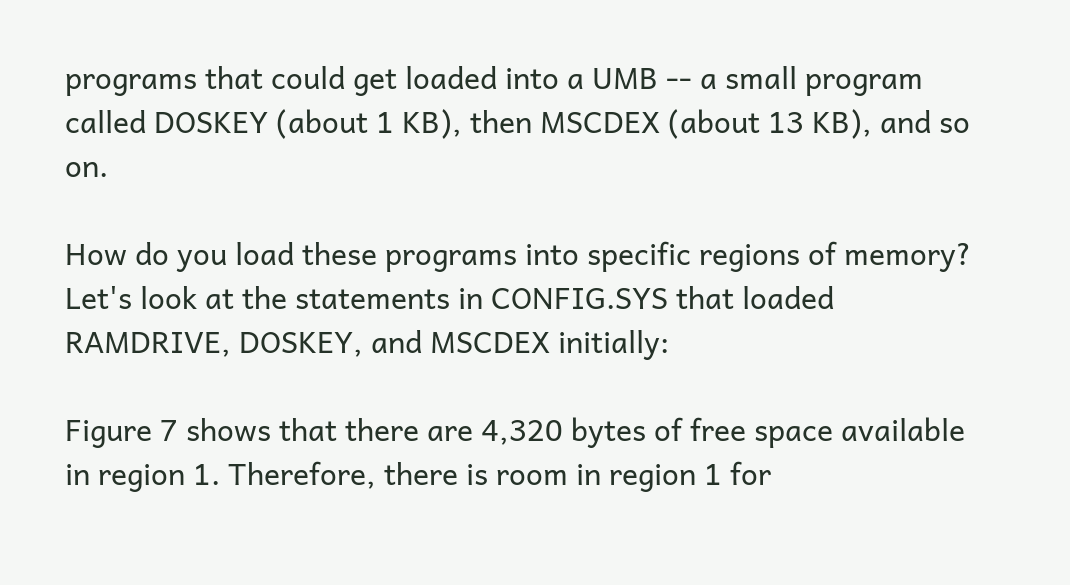programs that could get loaded into a UMB -- a small program called DOSKEY (about 1 KB), then MSCDEX (about 13 KB), and so on.

How do you load these programs into specific regions of memory? Let's look at the statements in CONFIG.SYS that loaded RAMDRIVE, DOSKEY, and MSCDEX initially:

Figure 7 shows that there are 4,320 bytes of free space available in region 1. Therefore, there is room in region 1 for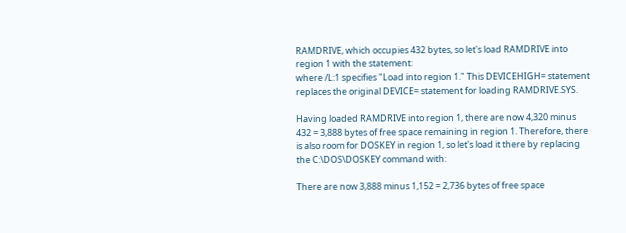RAMDRIVE, which occupies 432 bytes, so let's load RAMDRIVE into region 1 with the statement:
where /L:1 specifies "Load into region 1." This DEVICEHIGH= statement replaces the original DEVICE= statement for loading RAMDRIVE.SYS.

Having loaded RAMDRIVE into region 1, there are now 4,320 minus 432 = 3,888 bytes of free space remaining in region 1. Therefore, there is also room for DOSKEY in region 1, so let's load it there by replacing the C:\DOS\DOSKEY command with:

There are now 3,888 minus 1,152 = 2,736 bytes of free space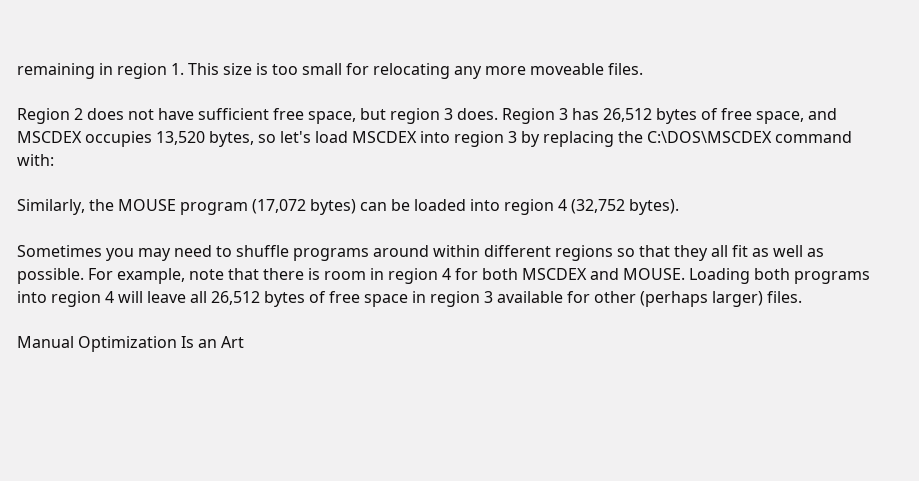remaining in region 1. This size is too small for relocating any more moveable files.

Region 2 does not have sufficient free space, but region 3 does. Region 3 has 26,512 bytes of free space, and MSCDEX occupies 13,520 bytes, so let's load MSCDEX into region 3 by replacing the C:\DOS\MSCDEX command with:

Similarly, the MOUSE program (17,072 bytes) can be loaded into region 4 (32,752 bytes).

Sometimes you may need to shuffle programs around within different regions so that they all fit as well as possible. For example, note that there is room in region 4 for both MSCDEX and MOUSE. Loading both programs into region 4 will leave all 26,512 bytes of free space in region 3 available for other (perhaps larger) files.

Manual Optimization Is an Art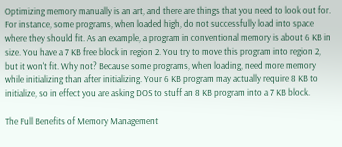Optimizing memory manually is an art, and there are things that you need to look out for. For instance, some programs, when loaded high, do not successfully load into space where they should fit. As an example, a program in conventional memory is about 6 KB in size. You have a 7 KB free block in region 2. You try to move this program into region 2, but it won't fit. Why not? Because some programs, when loading, need more memory while initializing than after initializing. Your 6 KB program may actually require 8 KB to initialize, so in effect you are asking DOS to stuff an 8 KB program into a 7 KB block.

The Full Benefits of Memory Management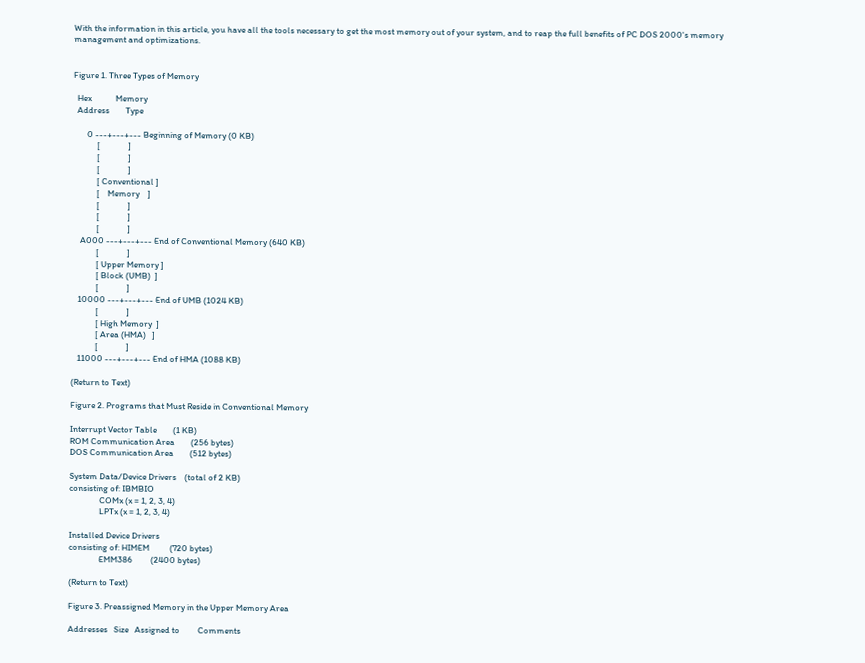With the information in this article, you have all the tools necessary to get the most memory out of your system, and to reap the full benefits of PC DOS 2000's memory management and optimizations.


Figure 1. Three Types of Memory

  Hex            Memory
  Address        Type

       0 ---+---+--- Beginning of Memory (0 KB)
            [              ]
            [              ]
            [              ]
            [ Conventional ]
            [    Memory    ]
            [              ]
            [              ]
            [              ]
    A000 ---+---+--- End of Conventional Memory (640 KB)
            [              ]
            [ Upper Memory ]
            [ Block (UMB)  ]
            [              ]
   10000 ---+---+--- End of UMB (1024 KB)
            [              ]
            [ High Memory  ]
            [ Area (HMA)   ]
            [              ]
   11000 ---+---+--- End of HMA (1088 KB)

(Return to Text)

Figure 2. Programs that Must Reside in Conventional Memory

Interrupt Vector Table        (1 KB)
ROM Communication Area        (256 bytes)
DOS Communication Area        (512 bytes)

System Data/Device Drivers    (total of 2 KB)
consisting of: IBMBIO
               COMx (x = 1, 2, 3, 4)
               LPTx (x = 1, 2, 3, 4)

Installed Device Drivers
consisting of: HIMEM          (720 bytes)
               EMM386         (2400 bytes)

(Return to Text)

Figure 3. Preassigned Memory in the Upper Memory Area

Addresses   Size   Assigned to         Comments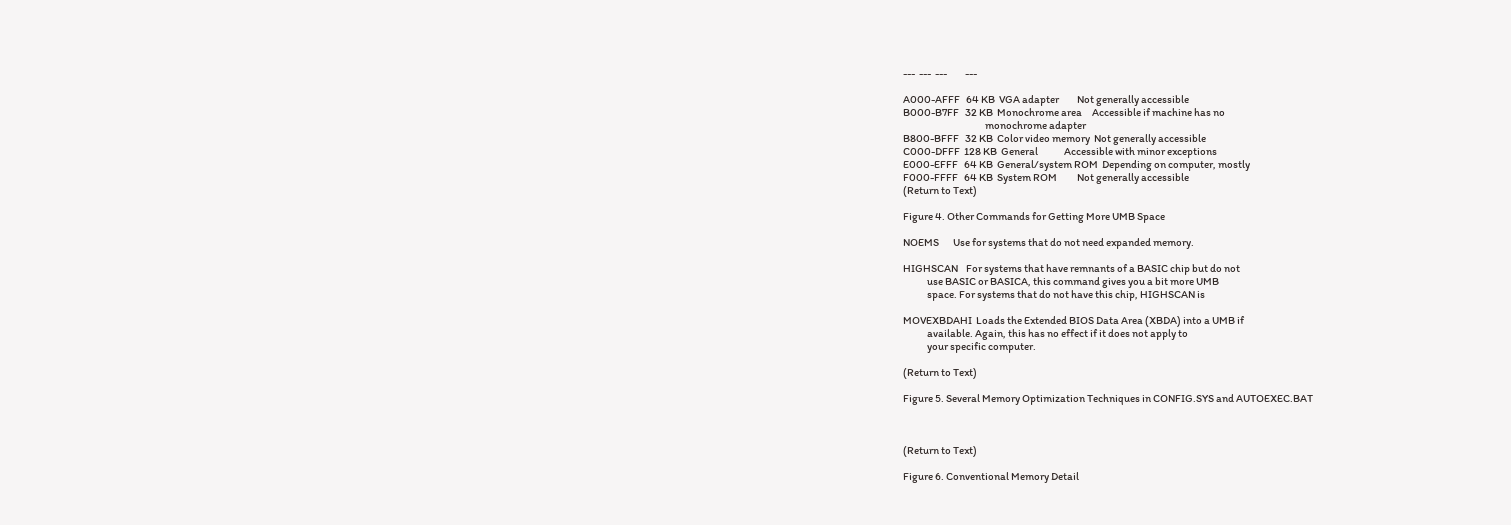---  ---  ---         ---

A000-AFFF   64 KB  VGA adapter         Not generally accessible
B000-B7FF   32 KB  Monochrome area     Accessible if machine has no
                                         monochrome adapter
B800-BFFF   32 KB  Color video memory  Not generally accessible
C000-DFFF  128 KB  General             Accessible with minor exceptions
E000-EFFF   64 KB  General/system ROM  Depending on computer, mostly
F000-FFFF   64 KB  System ROM          Not generally accessible
(Return to Text)

Figure 4. Other Commands for Getting More UMB Space

NOEMS       Use for systems that do not need expanded memory.

HIGHSCAN    For systems that have remnants of a BASIC chip but do not
            use BASIC or BASICA, this command gives you a bit more UMB
            space. For systems that do not have this chip, HIGHSCAN is

MOVEXBDAHI  Loads the Extended BIOS Data Area (XBDA) into a UMB if
            available. Again, this has no effect if it does not apply to
            your specific computer.

(Return to Text)

Figure 5. Several Memory Optimization Techniques in CONFIG.SYS and AUTOEXEC.BAT



(Return to Text)

Figure 6. Conventional Memory Detail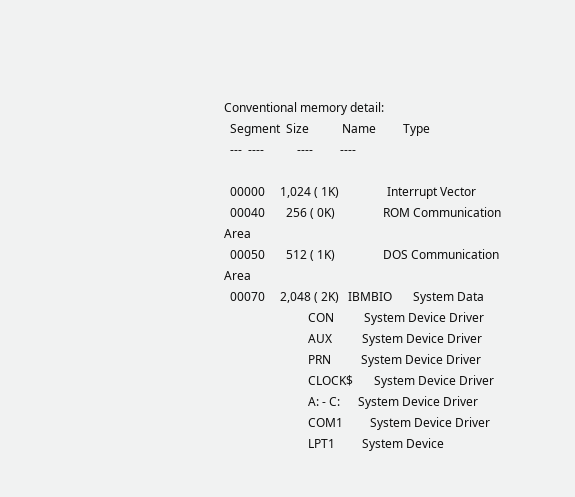Conventional memory detail:
  Segment  Size           Name         Type
  ---  ----           ----         ----

  00000     1,024 ( 1K)                Interrupt Vector
  00040       256 ( 0K)                ROM Communication Area
  00050       512 ( 1K)                DOS Communication Area
  00070     2,048 ( 2K)   IBMBIO       System Data
                            CON          System Device Driver
                            AUX          System Device Driver
                            PRN          System Device Driver
                            CLOCK$       System Device Driver
                            A: - C:      System Device Driver
                            COM1         System Device Driver
                            LPT1         System Device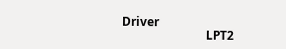Driver
                            LPT2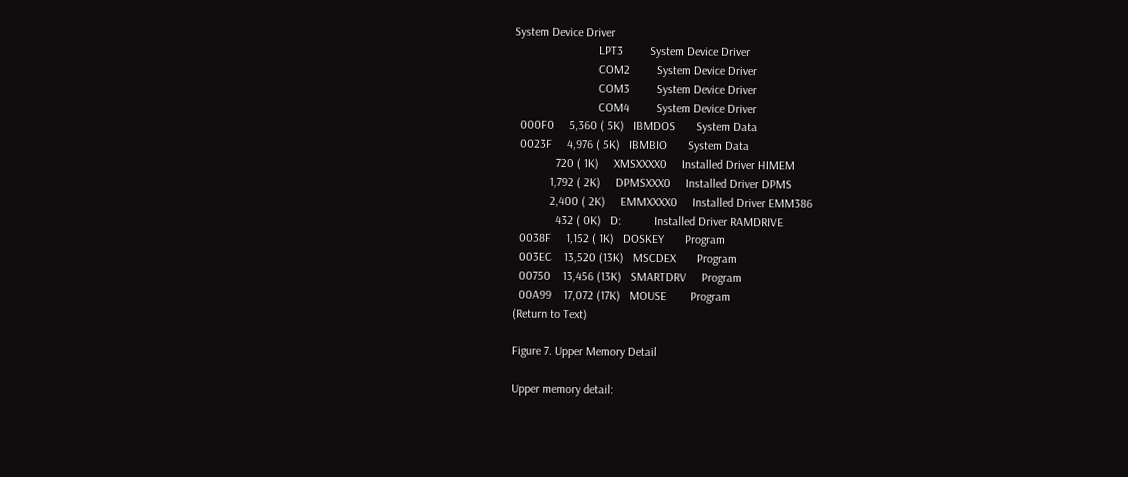System Device Driver
                            LPT3         System Device Driver
                            COM2         System Device Driver
                            COM3         System Device Driver
                            COM4         System Device Driver
  000F0     5,360 ( 5K)   IBMDOS       System Data
  0023F     4,976 ( 5K)   IBMBIO       System Data
              720 ( 1K)     XMSXXXX0     Installed Driver HIMEM
            1,792 ( 2K)     DPMSXXX0     Installed Driver DPMS
            2,400 ( 2K)     EMMXXXX0     Installed Driver EMM386
              432 ( 0K)   D:           Installed Driver RAMDRIVE
  0038F     1,152 ( 1K)   DOSKEY       Program
  003EC    13,520 (13K)   MSCDEX       Program
  00750    13,456 (13K)   SMARTDRV     Program
  00A99    17,072 (17K)   MOUSE        Program
(Return to Text)

Figure 7. Upper Memory Detail

Upper memory detail: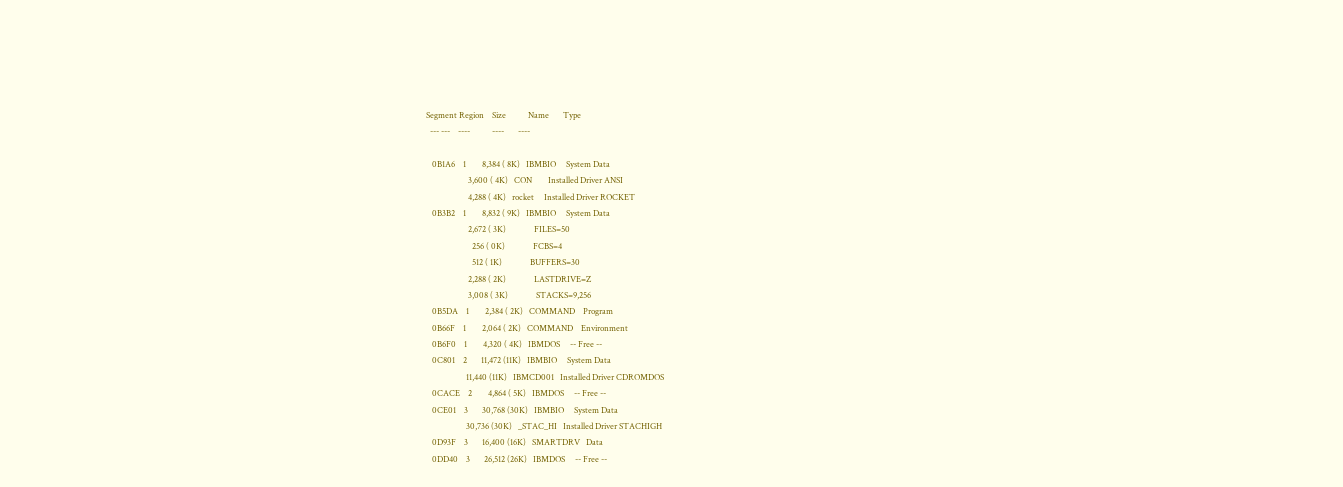Segment Region    Size           Name       Type
  --- ---    ----           ----       ----

   0B1A6    1        8,384 ( 8K)   IBMBIO     System Data
                     3,600 ( 4K)   CON        Installed Driver ANSI
                     4,288 ( 4K)   rocket     Installed Driver ROCKET
   0B3B2    1        8,832 ( 9K)   IBMBIO     System Data
                     2,672 ( 3K)              FILES=50
                       256 ( 0K)              FCBS=4
                       512 ( 1K)              BUFFERS=30
                     2,288 ( 2K)              LASTDRIVE=Z
                     3,008 ( 3K)              STACKS=9,256
   0B5DA    1        2,384 ( 2K)   COMMAND    Program
   0B66F    1        2,064 ( 2K)   COMMAND    Environment
   0B6F0    1        4,320 ( 4K)   IBMDOS     -- Free --
   0C801    2       11,472 (11K)   IBMBIO     System Data
                    11,440 (11K)   IBMCD001   Installed Driver CDROMDOS
   0CACE    2        4,864 ( 5K)   IBMDOS     -- Free --
   0CE01    3       30,768 (30K)   IBMBIO     System Data
                    30,736 (30K)   _STAC_HI   Installed Driver STACHIGH
   0D93F    3       16,400 (16K)   SMARTDRV   Data
   0DD40    3       26,512 (26K)   IBMDOS     -- Free --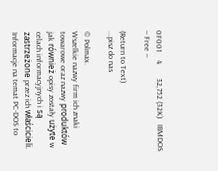0F001    4       32,752 (32K)   IBMDOS     -- Free --

(Return to Text)
...pisz do nas

© Polmax.
Wszelkie nazwy firm ich znaki towarowe oraz nazwy produktów
jak również opisy zostały użyte w celach informacyjnych i są zastrzeżone przez ich właścicieli.
Informacje na temat PC-DOS to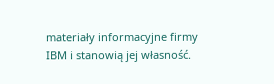materiały informacyjne firmy IBM i stanowią jej własność.